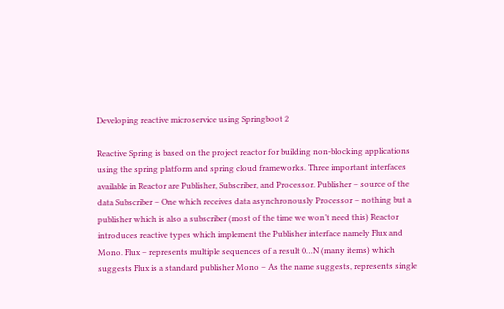Developing reactive microservice using Springboot 2

Reactive Spring is based on the project reactor for building non-blocking applications using the spring platform and spring cloud frameworks. Three important interfaces available in Reactor are Publisher, Subscriber, and Processor. Publisher – source of the data Subscriber – One which receives data asynchronously Processor – nothing but a publisher which is also a subscriber (most of the time we won’t need this) Reactor introduces reactive types which implement the Publisher interface namely Flux and Mono. Flux – represents multiple sequences of a result 0…N (many items) which suggests Flux is a standard publisher Mono – As the name suggests, represents single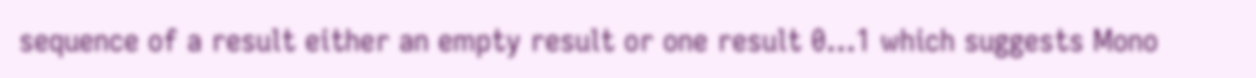sequence of a result either an empty result or one result 0…1 which suggests Mono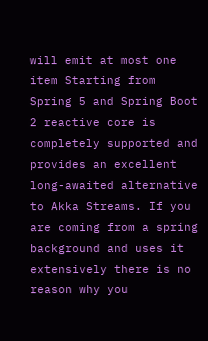will emit at most one item Starting from Spring 5 and Spring Boot 2 reactive core is completely supported and provides an excellent long-awaited alternative to Akka Streams. If you are coming from a spring background and uses it extensively there is no reason why you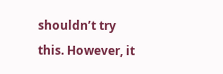shouldn’t try this. However, it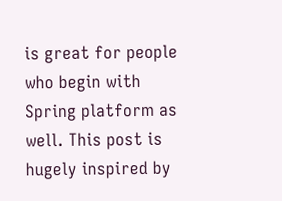is great for people who begin with Spring platform as well. This post is hugely inspired by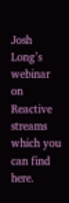Josh Long’s webinar on Reactive streams which you can find here.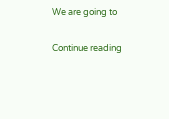We are going to

Continue reading